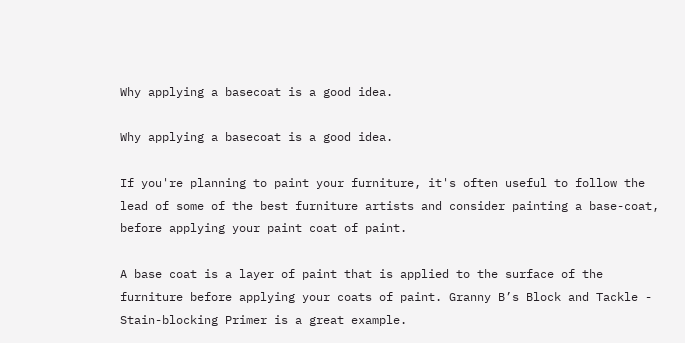Why applying a basecoat is a good idea.

Why applying a basecoat is a good idea.

If you're planning to paint your furniture, it's often useful to follow the lead of some of the best furniture artists and consider painting a base-coat,  before applying your paint coat of paint.

A base coat is a layer of paint that is applied to the surface of the furniture before applying your coats of paint. Granny B’s Block and Tackle - Stain-blocking Primer is a great example.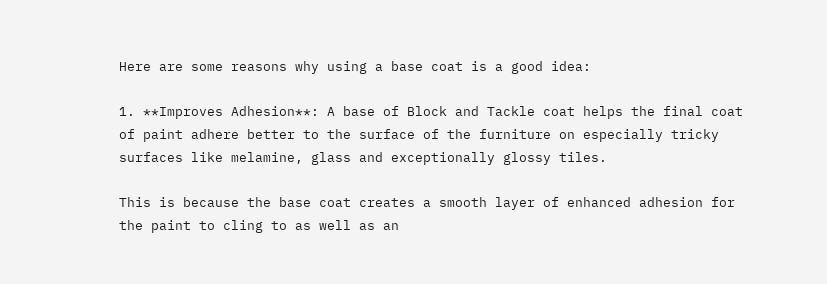Here are some reasons why using a base coat is a good idea:

1. **Improves Adhesion**: A base of Block and Tackle coat helps the final coat of paint adhere better to the surface of the furniture on especially tricky surfaces like melamine, glass and exceptionally glossy tiles.

This is because the base coat creates a smooth layer of enhanced adhesion for the paint to cling to as well as an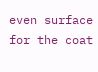even surface for the coat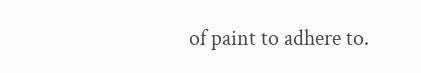of paint to adhere to.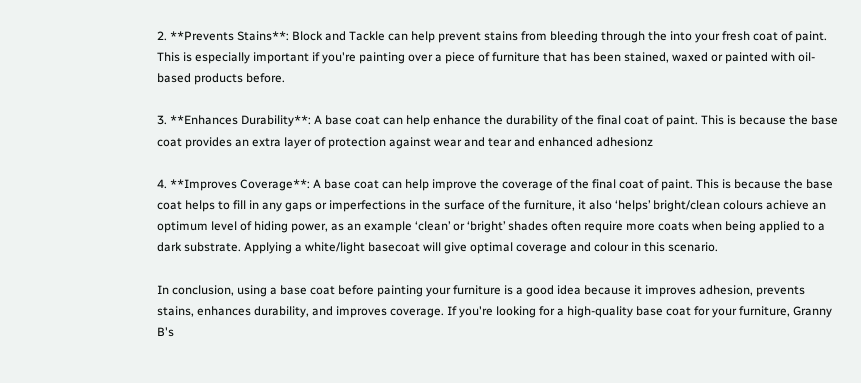2. **Prevents Stains**: Block and Tackle can help prevent stains from bleeding through the into your fresh coat of paint. This is especially important if you're painting over a piece of furniture that has been stained, waxed or painted with oil-based products before.

3. **Enhances Durability**: A base coat can help enhance the durability of the final coat of paint. This is because the base coat provides an extra layer of protection against wear and tear and enhanced adhesionz

4. **Improves Coverage**: A base coat can help improve the coverage of the final coat of paint. This is because the base coat helps to fill in any gaps or imperfections in the surface of the furniture, it also ‘helps’ bright/clean colours achieve an optimum level of hiding power, as an example ‘clean’ or ‘bright’ shades often require more coats when being applied to a dark substrate. Applying a white/light basecoat will give optimal coverage and colour in this scenario.

In conclusion, using a base coat before painting your furniture is a good idea because it improves adhesion, prevents stains, enhances durability, and improves coverage. If you're looking for a high-quality base coat for your furniture, Granny B's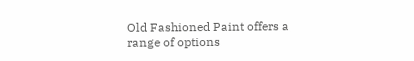Old Fashioned Paint offers a range of options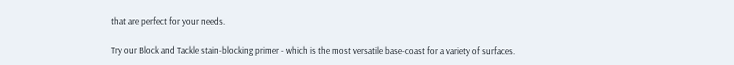that are perfect for your needs.

Try our Block and Tackle stain-blocking primer - which is the most versatile base-coast for a variety of surfaces.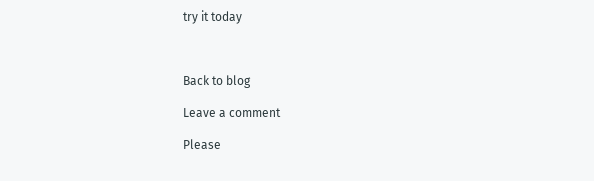try it today



Back to blog

Leave a comment

Please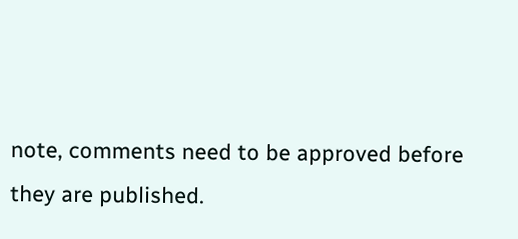note, comments need to be approved before they are published.